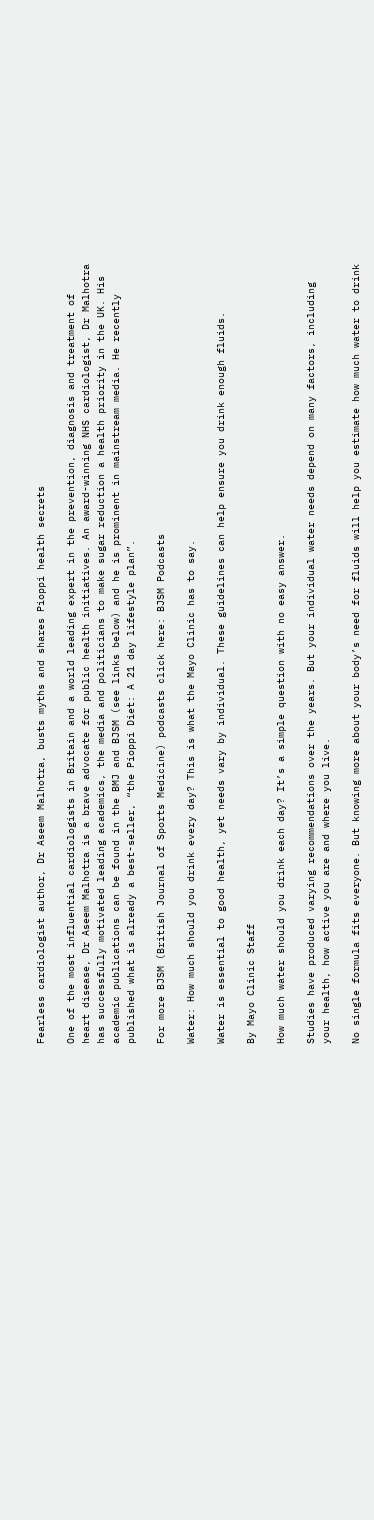Fearless cardiologist author, Dr Aseem Malhotra, busts myths and shares Pioppi health secrets

One of the most influential cardiologists in Britain and a world leading expert in the prevention, diagnosis and treatment of heart disease, Dr Aseem Malhotra is a brave advocate for public health initiatives. An award-winning NHS cardiologist, Dr Malhotra has successfully motivated leading academics, the media and politicians to make sugar reduction a health priority in the UK. His academic publications can be found in the BMJ and BJSM (see links below) and he is prominent in mainstream media. He recently published what is already a best-seller, “the Pioppi Diet: A 21 day lifestyle plan”.

For more BJSM (British Journal of Sports Medicine) podcasts click here: BJSM Podcasts

Water: How much should you drink every day? This is what the Mayo Clinic has to say.

Water is essential to good health, yet needs vary by individual. These guidelines can help ensure you drink enough fluids.

By Mayo Clinic Staff

How much water should you drink each day? It’s a simple question with no easy answer.

Studies have produced varying recommendations over the years. But your individual water needs depend on many factors, including your health, how active you are and where you live.

No single formula fits everyone. But knowing more about your body’s need for fluids will help you estimate how much water to drink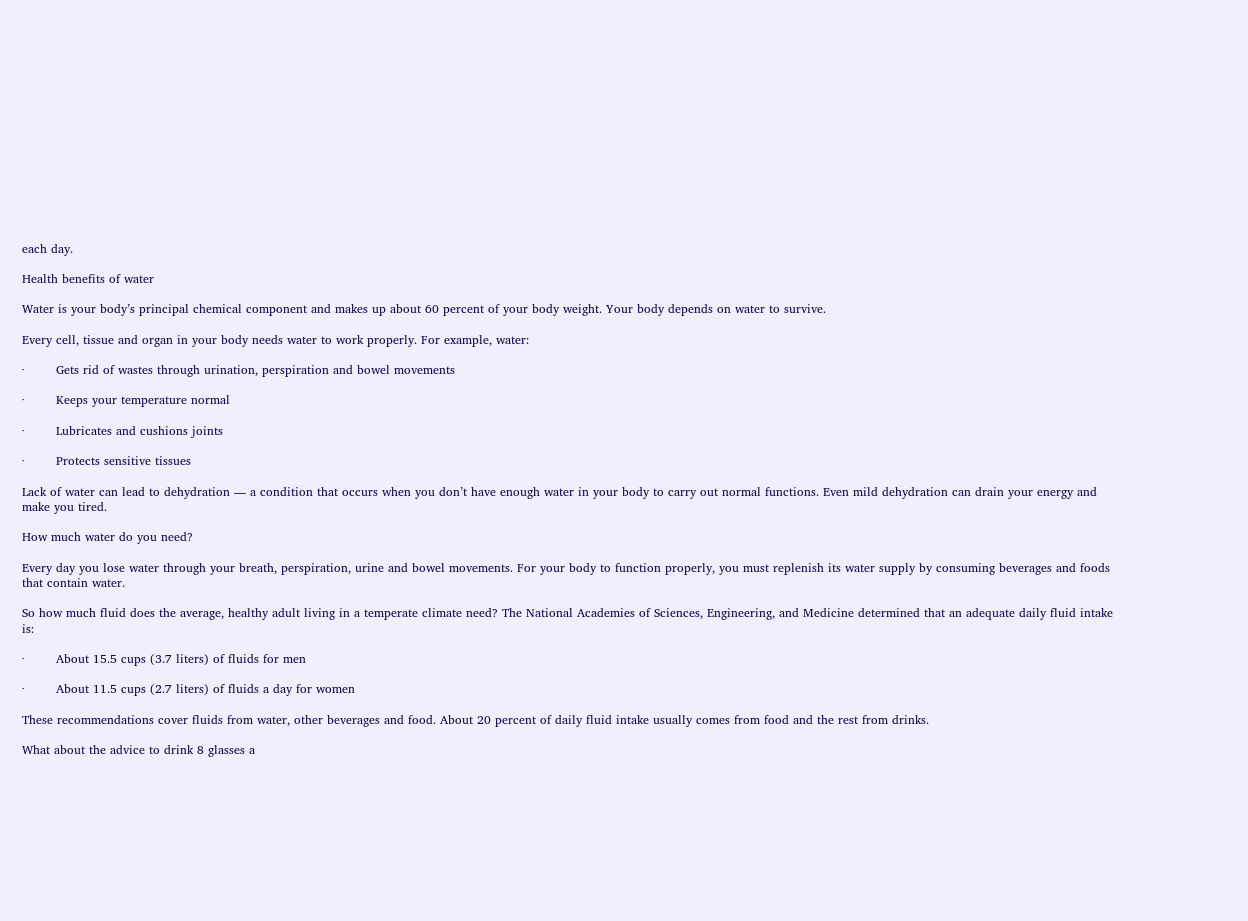each day.

Health benefits of water

Water is your body’s principal chemical component and makes up about 60 percent of your body weight. Your body depends on water to survive.

Every cell, tissue and organ in your body needs water to work properly. For example, water:

·        Gets rid of wastes through urination, perspiration and bowel movements

·        Keeps your temperature normal

·        Lubricates and cushions joints

·        Protects sensitive tissues

Lack of water can lead to dehydration — a condition that occurs when you don’t have enough water in your body to carry out normal functions. Even mild dehydration can drain your energy and make you tired.

How much water do you need?

Every day you lose water through your breath, perspiration, urine and bowel movements. For your body to function properly, you must replenish its water supply by consuming beverages and foods that contain water.

So how much fluid does the average, healthy adult living in a temperate climate need? The National Academies of Sciences, Engineering, and Medicine determined that an adequate daily fluid intake is:

·        About 15.5 cups (3.7 liters) of fluids for men

·        About 11.5 cups (2.7 liters) of fluids a day for women

These recommendations cover fluids from water, other beverages and food. About 20 percent of daily fluid intake usually comes from food and the rest from drinks.

What about the advice to drink 8 glasses a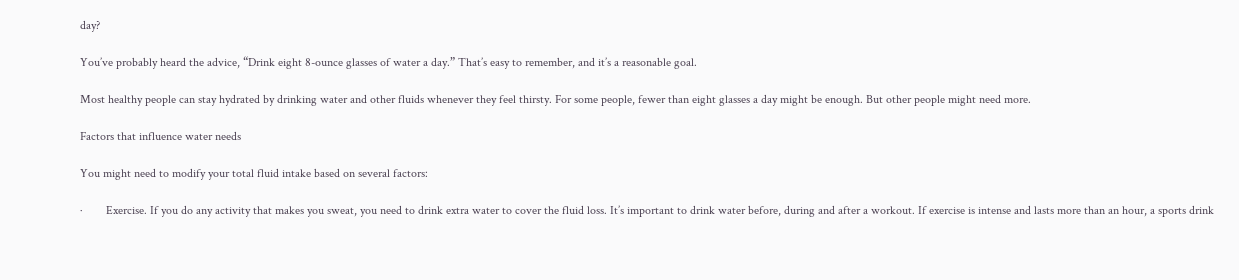day?

You’ve probably heard the advice, “Drink eight 8-ounce glasses of water a day.” That’s easy to remember, and it’s a reasonable goal.

Most healthy people can stay hydrated by drinking water and other fluids whenever they feel thirsty. For some people, fewer than eight glasses a day might be enough. But other people might need more.

Factors that influence water needs

You might need to modify your total fluid intake based on several factors:

·        Exercise. If you do any activity that makes you sweat, you need to drink extra water to cover the fluid loss. It’s important to drink water before, during and after a workout. If exercise is intense and lasts more than an hour, a sports drink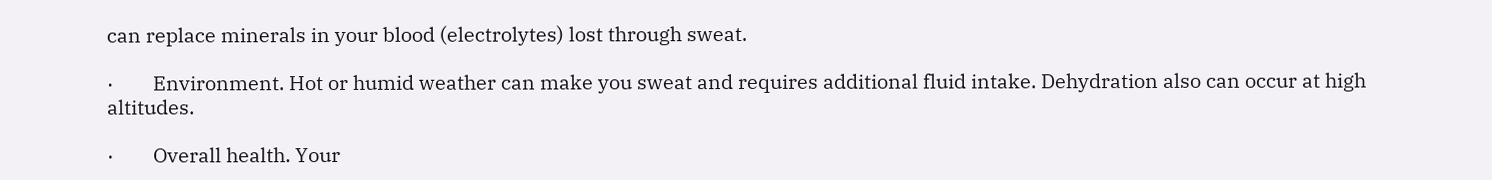can replace minerals in your blood (electrolytes) lost through sweat.

·        Environment. Hot or humid weather can make you sweat and requires additional fluid intake. Dehydration also can occur at high altitudes.

·        Overall health. Your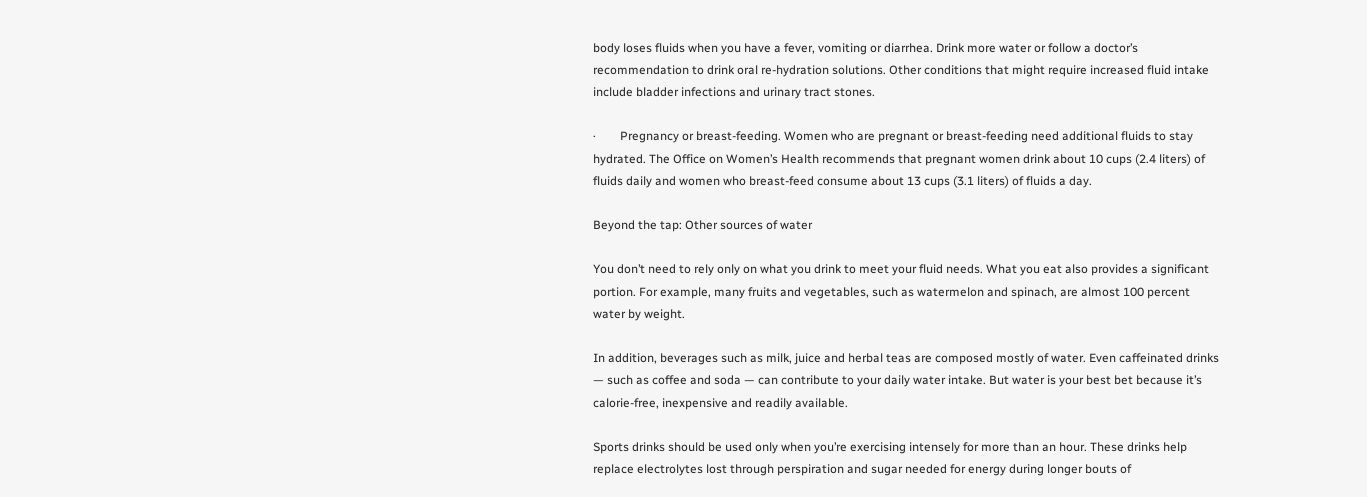body loses fluids when you have a fever, vomiting or diarrhea. Drink more water or follow a doctor’s recommendation to drink oral re-hydration solutions. Other conditions that might require increased fluid intake include bladder infections and urinary tract stones.

·        Pregnancy or breast-feeding. Women who are pregnant or breast-feeding need additional fluids to stay hydrated. The Office on Women’s Health recommends that pregnant women drink about 10 cups (2.4 liters) of fluids daily and women who breast-feed consume about 13 cups (3.1 liters) of fluids a day.

Beyond the tap: Other sources of water

You don’t need to rely only on what you drink to meet your fluid needs. What you eat also provides a significant portion. For example, many fruits and vegetables, such as watermelon and spinach, are almost 100 percent water by weight.

In addition, beverages such as milk, juice and herbal teas are composed mostly of water. Even caffeinated drinks — such as coffee and soda — can contribute to your daily water intake. But water is your best bet because it’s calorie-free, inexpensive and readily available.

Sports drinks should be used only when you’re exercising intensely for more than an hour. These drinks help replace electrolytes lost through perspiration and sugar needed for energy during longer bouts of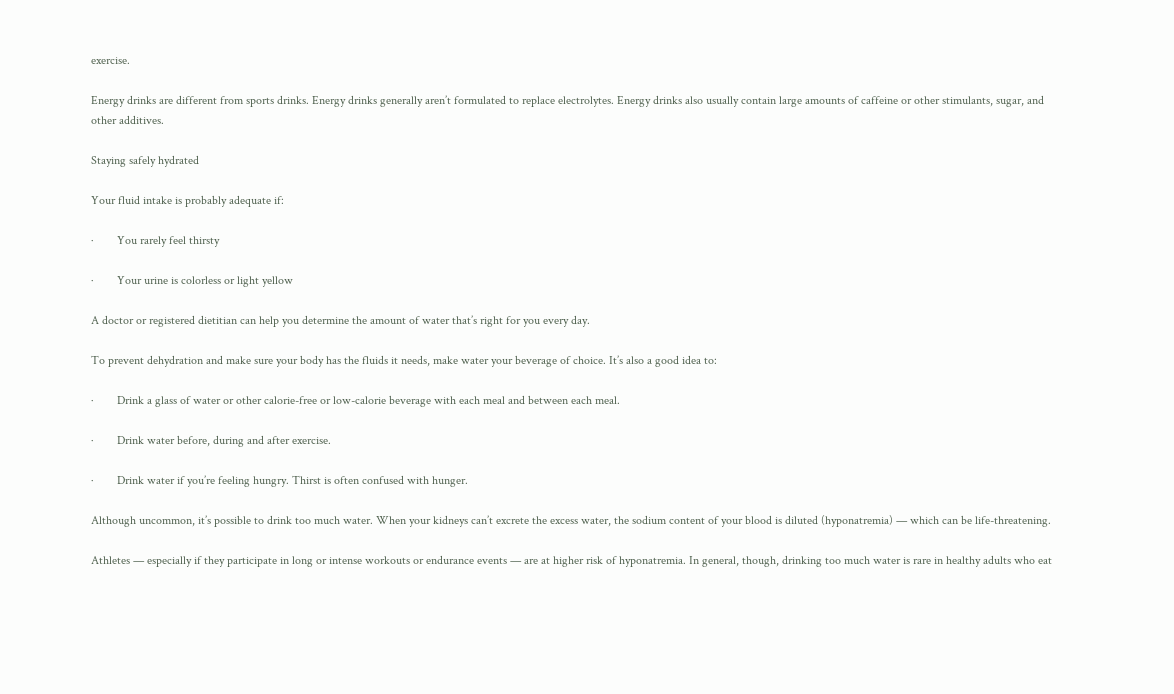exercise.

Energy drinks are different from sports drinks. Energy drinks generally aren’t formulated to replace electrolytes. Energy drinks also usually contain large amounts of caffeine or other stimulants, sugar, and other additives.

Staying safely hydrated

Your fluid intake is probably adequate if:

·        You rarely feel thirsty

·        Your urine is colorless or light yellow

A doctor or registered dietitian can help you determine the amount of water that’s right for you every day.

To prevent dehydration and make sure your body has the fluids it needs, make water your beverage of choice. It’s also a good idea to:

·        Drink a glass of water or other calorie-free or low-calorie beverage with each meal and between each meal.

·        Drink water before, during and after exercise.

·        Drink water if you’re feeling hungry. Thirst is often confused with hunger.

Although uncommon, it’s possible to drink too much water. When your kidneys can’t excrete the excess water, the sodium content of your blood is diluted (hyponatremia) — which can be life-threatening.

Athletes — especially if they participate in long or intense workouts or endurance events — are at higher risk of hyponatremia. In general, though, drinking too much water is rare in healthy adults who eat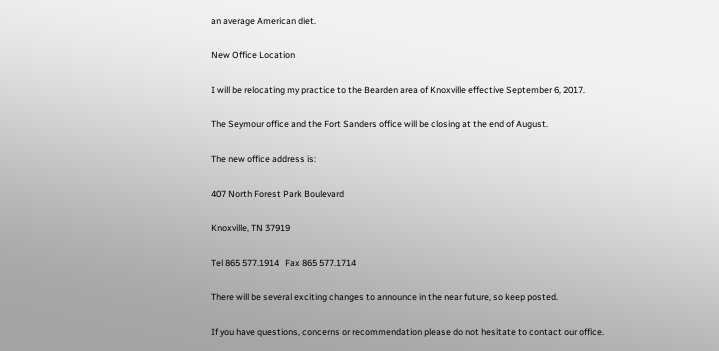an average American diet.

New Office Location

I will be relocating my practice to the Bearden area of Knoxville effective September 6, 2017.

The Seymour office and the Fort Sanders office will be closing at the end of August.

The new office address is:

407 North Forest Park Boulevard

Knoxville, TN 37919

Tel 865 577.1914   Fax 865 577.1714

There will be several exciting changes to announce in the near future, so keep posted.

If you have questions, concerns or recommendation please do not hesitate to contact our office.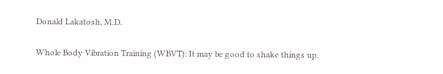Donald Lakatosh, M.D.

Whole Body Vibration Training (WBVT): It may be good to shake things up.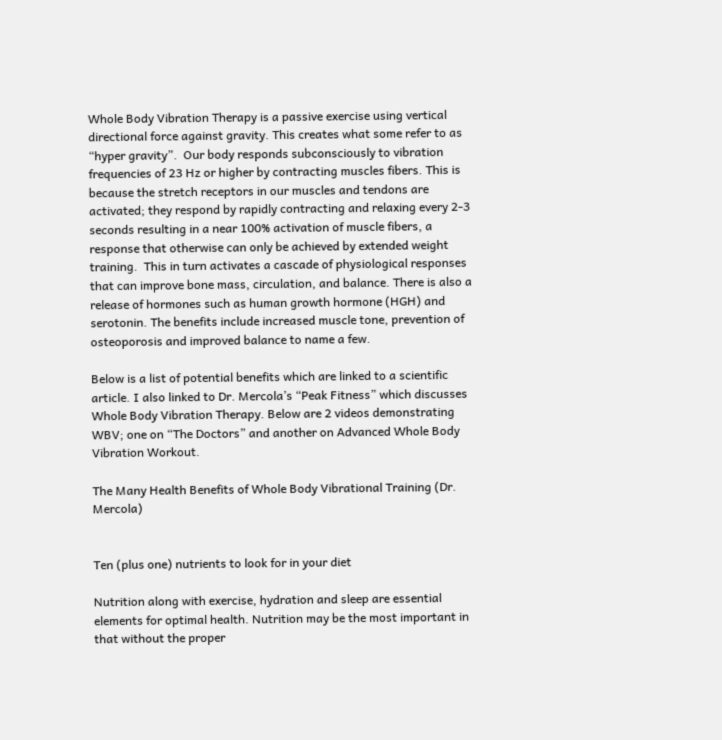Whole Body Vibration Therapy is a passive exercise using vertical directional force against gravity. This creates what some refer to as “hyper gravity”.  Our body responds subconsciously to vibration frequencies of 23 Hz or higher by contracting muscles fibers. This is because the stretch receptors in our muscles and tendons are activated; they respond by rapidly contracting and relaxing every 2-3 seconds resulting in a near 100% activation of muscle fibers, a response that otherwise can only be achieved by extended weight training.  This in turn activates a cascade of physiological responses that can improve bone mass, circulation, and balance. There is also a release of hormones such as human growth hormone (HGH) and serotonin. The benefits include increased muscle tone, prevention of osteoporosis and improved balance to name a few.

Below is a list of potential benefits which are linked to a scientific article. I also linked to Dr. Mercola’s “Peak Fitness” which discusses Whole Body Vibration Therapy. Below are 2 videos demonstrating WBV; one on “The Doctors” and another on Advanced Whole Body Vibration Workout.

The Many Health Benefits of Whole Body Vibrational Training (Dr. Mercola)


Ten (plus one) nutrients to look for in your diet

Nutrition along with exercise, hydration and sleep are essential elements for optimal health. Nutrition may be the most important in that without the proper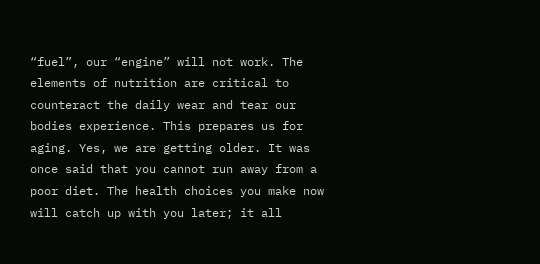“fuel”, our “engine” will not work. The elements of nutrition are critical to counteract the daily wear and tear our bodies experience. This prepares us for aging. Yes, we are getting older. It was once said that you cannot run away from a poor diet. The health choices you make now will catch up with you later; it all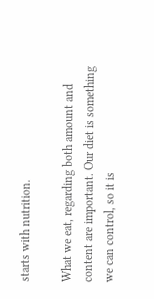starts with nutrition.

What we eat, regarding both amount and content are important. Our diet is something we can control, so it is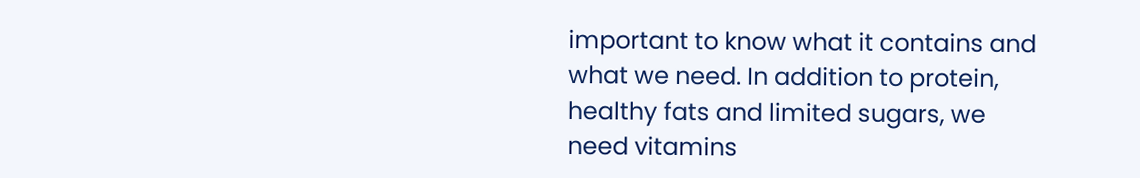important to know what it contains and what we need. In addition to protein, healthy fats and limited sugars, we need vitamins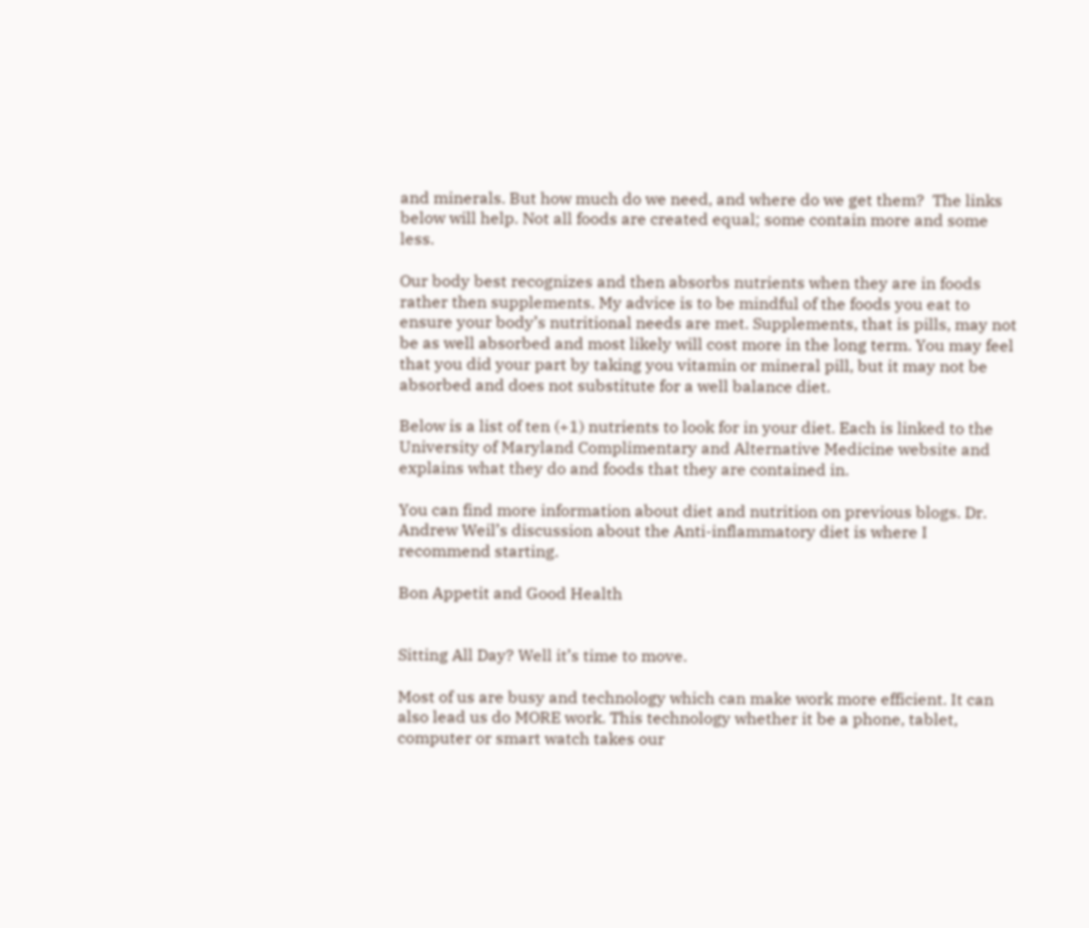and minerals. But how much do we need, and where do we get them?  The links below will help. Not all foods are created equal; some contain more and some less.

Our body best recognizes and then absorbs nutrients when they are in foods rather then supplements. My advice is to be mindful of the foods you eat to ensure your body’s nutritional needs are met. Supplements, that is pills, may not be as well absorbed and most likely will cost more in the long term. You may feel that you did your part by taking you vitamin or mineral pill, but it may not be absorbed and does not substitute for a well balance diet.

Below is a list of ten (+1) nutrients to look for in your diet. Each is linked to the University of Maryland Complimentary and Alternative Medicine website and explains what they do and foods that they are contained in.

You can find more information about diet and nutrition on previous blogs. Dr. Andrew Weil’s discussion about the Anti-inflammatory diet is where I recommend starting.

Bon Appetit and Good Health


Sitting All Day? Well it’s time to move.

Most of us are busy and technology which can make work more efficient. It can also lead us do MORE work. This technology whether it be a phone, tablet, computer or smart watch takes our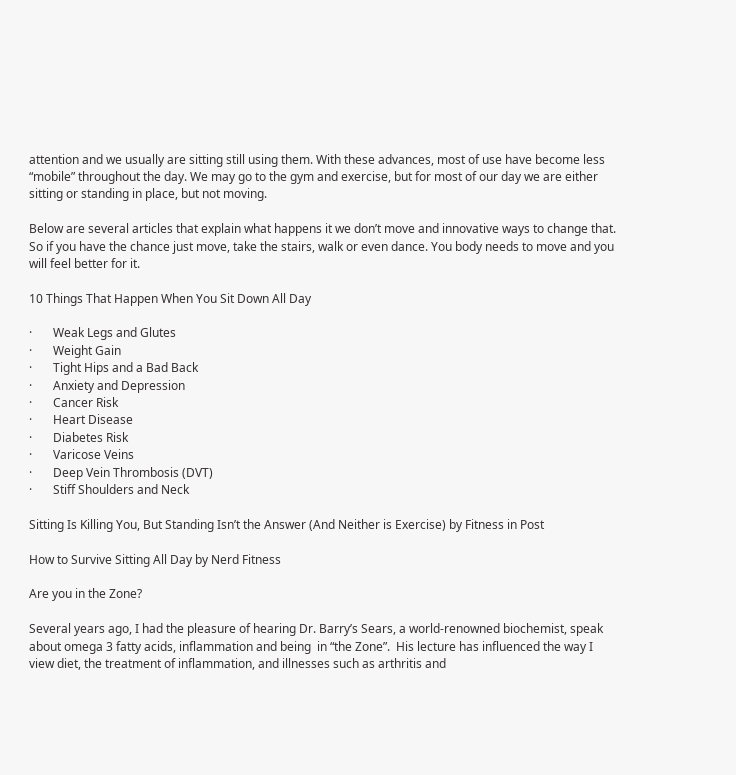attention and we usually are sitting still using them. With these advances, most of use have become less “mobile” throughout the day. We may go to the gym and exercise, but for most of our day we are either sitting or standing in place, but not moving.

Below are several articles that explain what happens it we don’t move and innovative ways to change that. So if you have the chance just move, take the stairs, walk or even dance. You body needs to move and you will feel better for it.

10 Things That Happen When You Sit Down All Day

·       Weak Legs and Glutes
·       Weight Gain
·       Tight Hips and a Bad Back
·       Anxiety and Depression
·       Cancer Risk
·       Heart Disease
·       Diabetes Risk
·       Varicose Veins
·       Deep Vein Thrombosis (DVT)
·       Stiff Shoulders and Neck

Sitting Is Killing You, But Standing Isn’t the Answer (And Neither is Exercise) by Fitness in Post

How to Survive Sitting All Day by Nerd Fitness

Are you in the Zone?

Several years ago, I had the pleasure of hearing Dr. Barry’s Sears, a world-renowned biochemist, speak about omega 3 fatty acids, inflammation and being  in “the Zone”.  His lecture has influenced the way I view diet, the treatment of inflammation, and illnesses such as arthritis and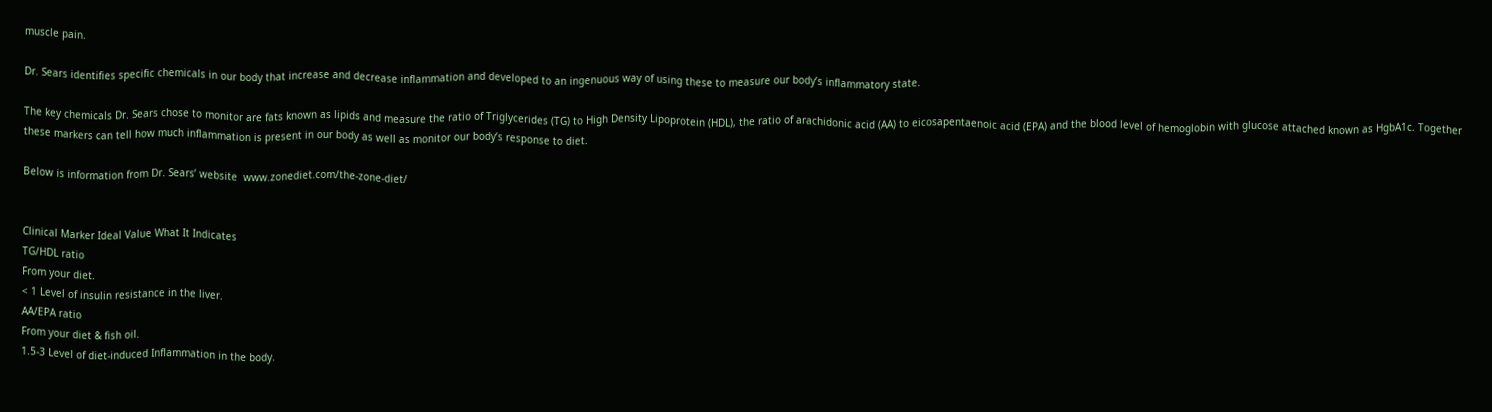muscle pain.

Dr. Sears identifies specific chemicals in our body that increase and decrease inflammation and developed to an ingenuous way of using these to measure our body’s inflammatory state.

The key chemicals Dr. Sears chose to monitor are fats known as lipids and measure the ratio of Triglycerides (TG) to High Density Lipoprotein (HDL), the ratio of arachidonic acid (AA) to eicosapentaenoic acid (EPA) and the blood level of hemoglobin with glucose attached known as HgbA1c. Together these markers can tell how much inflammation is present in our body as well as monitor our body’s response to diet.

Below is information from Dr. Sears’ website  www.zonediet.com/the-zone-diet/


Clinical Marker Ideal Value What It Indicates
TG/HDL ratio
From your diet.
< 1 Level of insulin resistance in the liver.
AA/EPA ratio
From your diet & fish oil.
1.5-3 Level of diet-induced Inflammation in the body.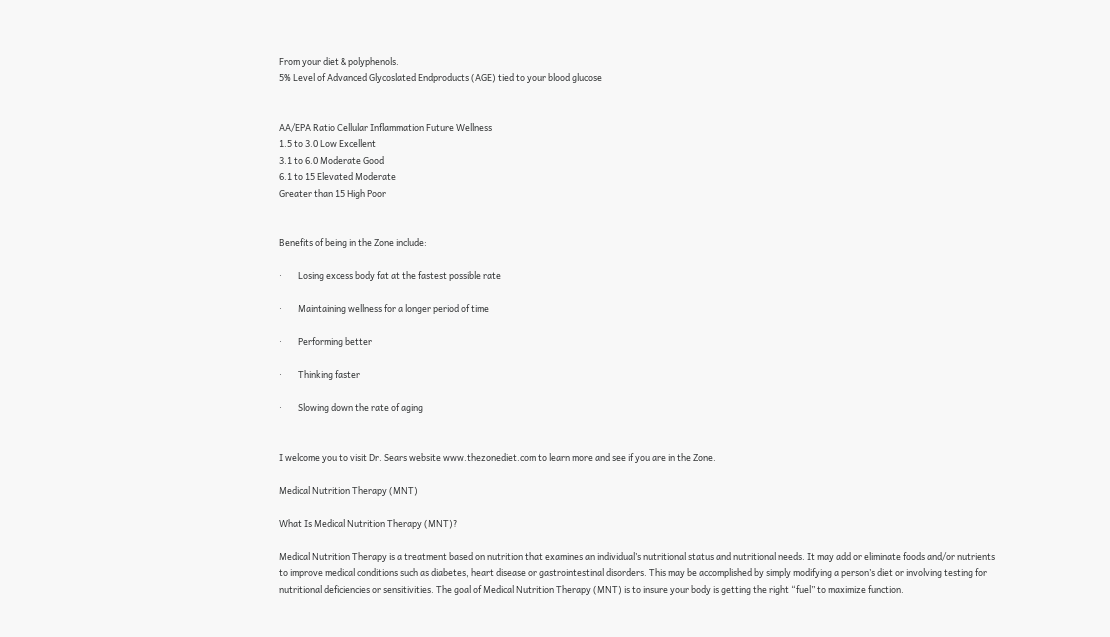From your diet & polyphenols.
5% Level of Advanced Glycoslated Endproducts (AGE) tied to your blood glucose


AA/EPA Ratio Cellular Inflammation Future Wellness
1.5 to 3.0 Low Excellent
3.1 to 6.0 Moderate Good
6.1 to 15 Elevated Moderate
Greater than 15 High Poor


Benefits of being in the Zone include:

·        Losing excess body fat at the fastest possible rate

·        Maintaining wellness for a longer period of time

·        Performing better

·        Thinking faster

·        Slowing down the rate of aging


I welcome you to visit Dr. Sears website www.thezonediet.com to learn more and see if you are in the Zone.

Medical Nutrition Therapy (MNT)

What Is Medical Nutrition Therapy (MNT)?

Medical Nutrition Therapy is a treatment based on nutrition that examines an individual’s nutritional status and nutritional needs. It may add or eliminate foods and/or nutrients to improve medical conditions such as diabetes, heart disease or gastrointestinal disorders. This may be accomplished by simply modifying a person’s diet or involving testing for nutritional deficiencies or sensitivities. The goal of Medical Nutrition Therapy (MNT) is to insure your body is getting the right “fuel” to maximize function.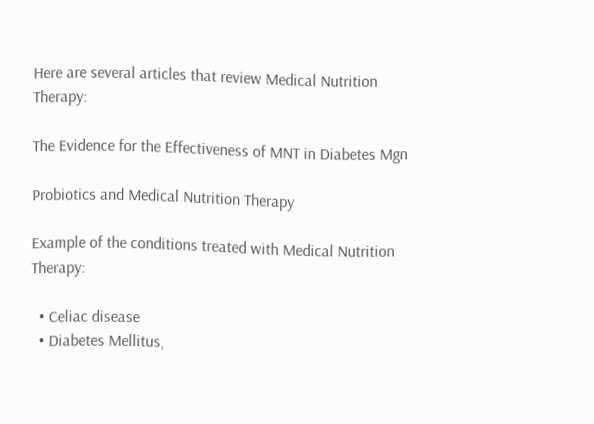Here are several articles that review Medical Nutrition Therapy:

The Evidence for the Effectiveness of MNT in Diabetes Mgn

Probiotics and Medical Nutrition Therapy

Example of the conditions treated with Medical Nutrition Therapy:

  • Celiac disease
  • Diabetes Mellitus,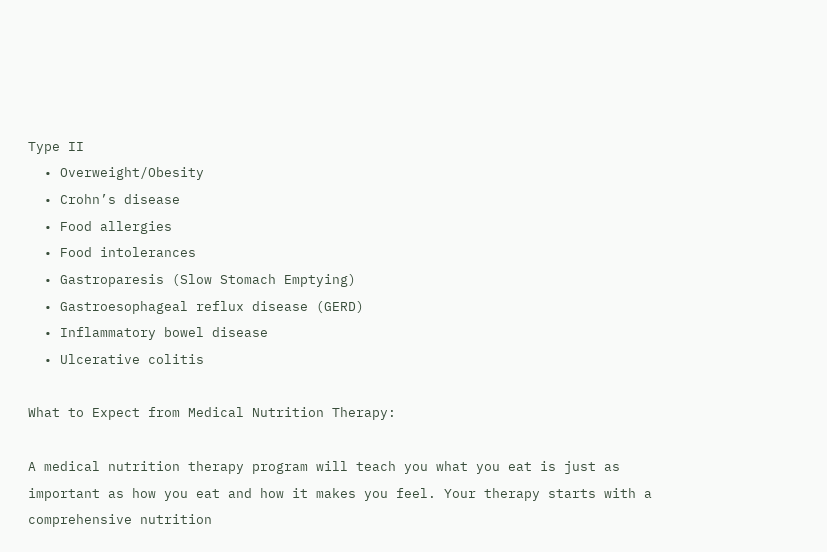Type II
  • Overweight/Obesity
  • Crohn’s disease
  • Food allergies
  • Food intolerances
  • Gastroparesis (Slow Stomach Emptying)
  • Gastroesophageal reflux disease (GERD)
  • Inflammatory bowel disease
  • Ulcerative colitis

What to Expect from Medical Nutrition Therapy:

A medical nutrition therapy program will teach you what you eat is just as important as how you eat and how it makes you feel. Your therapy starts with a comprehensive nutrition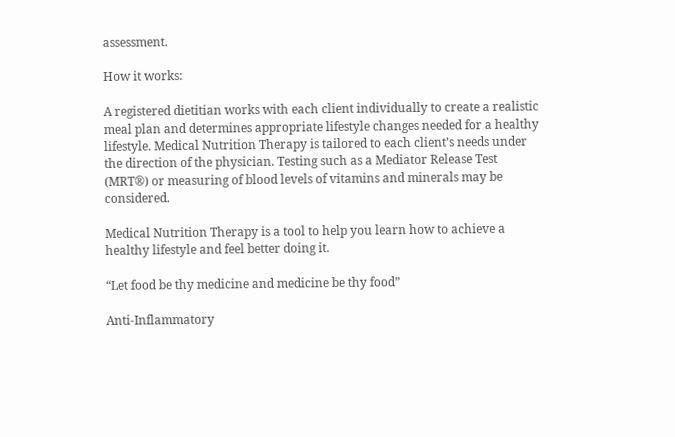assessment.

How it works:

A registered dietitian works with each client individually to create a realistic meal plan and determines appropriate lifestyle changes needed for a healthy lifestyle. Medical Nutrition Therapy is tailored to each client’s needs under the direction of the physician. Testing such as a Mediator Release Test (MRT®) or measuring of blood levels of vitamins and minerals may be considered.

Medical Nutrition Therapy is a tool to help you learn how to achieve a healthy lifestyle and feel better doing it.

“Let food be thy medicine and medicine be thy food”

Anti-Inflammatory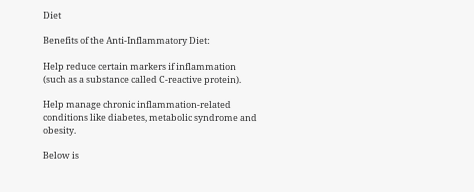Diet

Benefits of the Anti-Inflammatory Diet:

Help reduce certain markers if inflammation (such as a substance called C-reactive protein).

Help manage chronic inflammation-related conditions like diabetes, metabolic syndrome and obesity.

Below is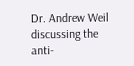Dr. Andrew Weil discussing the anti-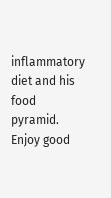inflammatory diet and his food pyramid. Enjoy good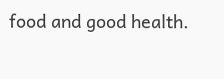food and good health.